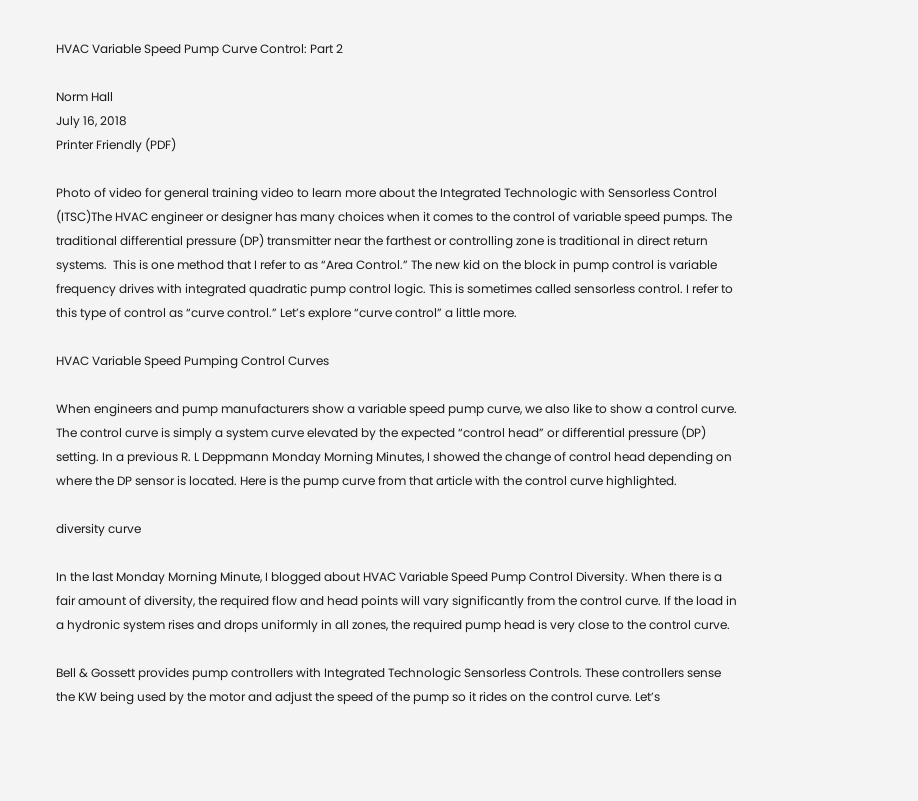HVAC Variable Speed Pump Curve Control: Part 2

Norm Hall
July 16, 2018
Printer Friendly (PDF)

Photo of video for general training video to learn more about the Integrated Technologic with Sensorless Control (ITSC)The HVAC engineer or designer has many choices when it comes to the control of variable speed pumps. The traditional differential pressure (DP) transmitter near the farthest or controlling zone is traditional in direct return systems.  This is one method that I refer to as “Area Control.” The new kid on the block in pump control is variable frequency drives with integrated quadratic pump control logic. This is sometimes called sensorless control. I refer to this type of control as “curve control.” Let’s explore “curve control” a little more.

HVAC Variable Speed Pumping Control Curves

When engineers and pump manufacturers show a variable speed pump curve, we also like to show a control curve. The control curve is simply a system curve elevated by the expected “control head” or differential pressure (DP) setting. In a previous R. L Deppmann Monday Morning Minutes, I showed the change of control head depending on where the DP sensor is located. Here is the pump curve from that article with the control curve highlighted.

diversity curve

In the last Monday Morning Minute, I blogged about HVAC Variable Speed Pump Control Diversity. When there is a fair amount of diversity, the required flow and head points will vary significantly from the control curve. If the load in a hydronic system rises and drops uniformly in all zones, the required pump head is very close to the control curve.

Bell & Gossett provides pump controllers with Integrated Technologic Sensorless Controls. These controllers sense the KW being used by the motor and adjust the speed of the pump so it rides on the control curve. Let’s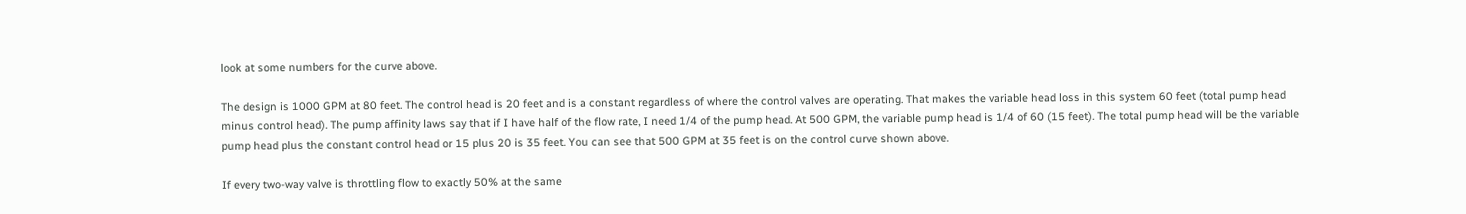look at some numbers for the curve above.

The design is 1000 GPM at 80 feet. The control head is 20 feet and is a constant regardless of where the control valves are operating. That makes the variable head loss in this system 60 feet (total pump head minus control head). The pump affinity laws say that if I have half of the flow rate, I need 1/4 of the pump head. At 500 GPM, the variable pump head is 1/4 of 60 (15 feet). The total pump head will be the variable pump head plus the constant control head or 15 plus 20 is 35 feet. You can see that 500 GPM at 35 feet is on the control curve shown above.

If every two-way valve is throttling flow to exactly 50% at the same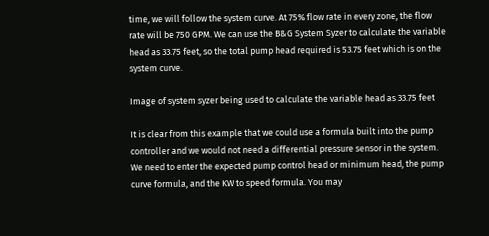time, we will follow the system curve. At 75% flow rate in every zone, the flow rate will be 750 GPM. We can use the B&G System Syzer to calculate the variable head as 33.75 feet, so the total pump head required is 53.75 feet which is on the system curve.

Image of system syzer being used to calculate the variable head as 33.75 feet

It is clear from this example that we could use a formula built into the pump controller and we would not need a differential pressure sensor in the system. We need to enter the expected pump control head or minimum head, the pump curve formula, and the KW to speed formula. You may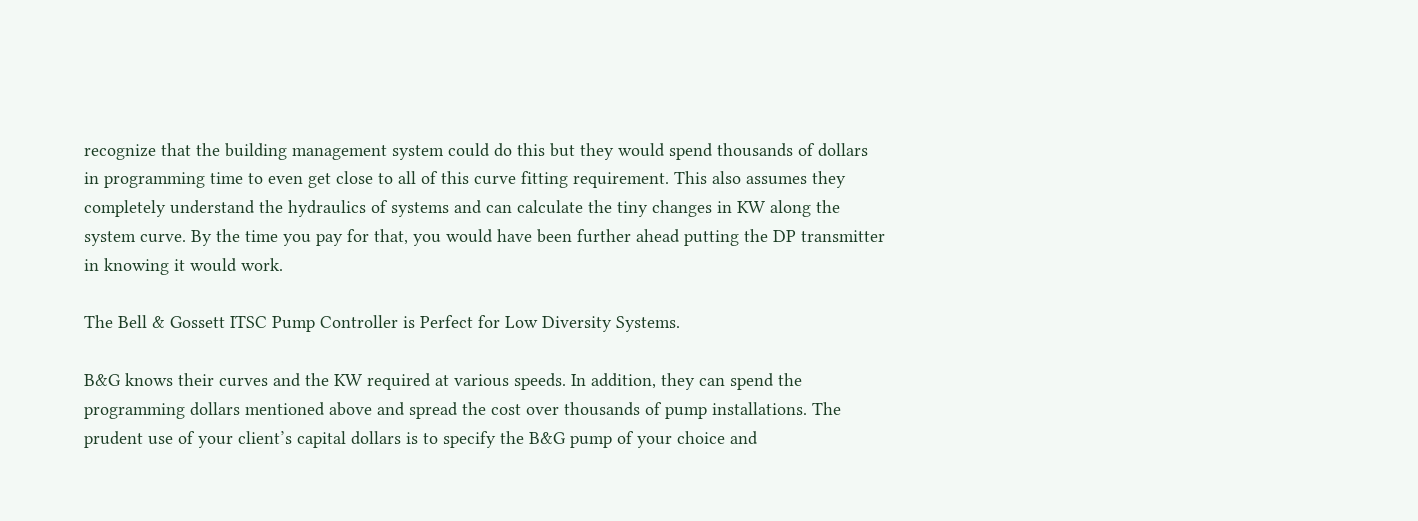recognize that the building management system could do this but they would spend thousands of dollars in programming time to even get close to all of this curve fitting requirement. This also assumes they completely understand the hydraulics of systems and can calculate the tiny changes in KW along the system curve. By the time you pay for that, you would have been further ahead putting the DP transmitter in knowing it would work.

The Bell & Gossett ITSC Pump Controller is Perfect for Low Diversity Systems.

B&G knows their curves and the KW required at various speeds. In addition, they can spend the programming dollars mentioned above and spread the cost over thousands of pump installations. The prudent use of your client’s capital dollars is to specify the B&G pump of your choice and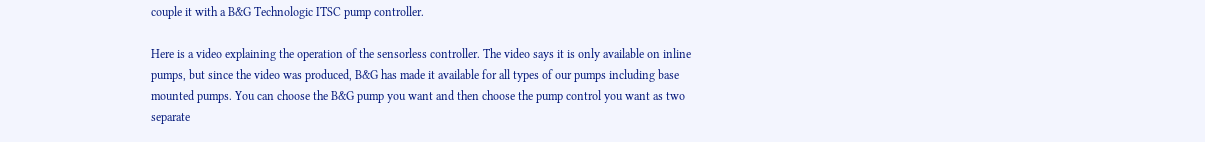couple it with a B&G Technologic ITSC pump controller.

Here is a video explaining the operation of the sensorless controller. The video says it is only available on inline pumps, but since the video was produced, B&G has made it available for all types of our pumps including base mounted pumps. You can choose the B&G pump you want and then choose the pump control you want as two separate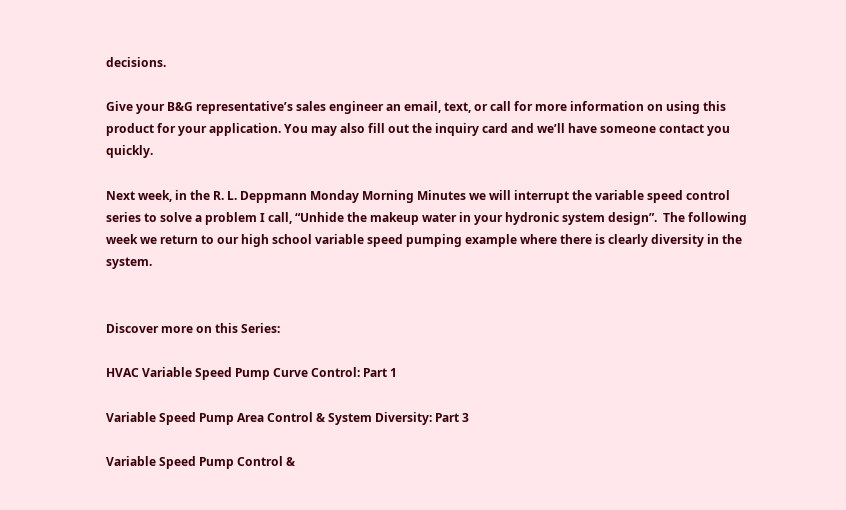decisions.

Give your B&G representative’s sales engineer an email, text, or call for more information on using this product for your application. You may also fill out the inquiry card and we’ll have someone contact you quickly.

Next week, in the R. L. Deppmann Monday Morning Minutes we will interrupt the variable speed control series to solve a problem I call, “Unhide the makeup water in your hydronic system design”.  The following week we return to our high school variable speed pumping example where there is clearly diversity in the system.


Discover more on this Series:

HVAC Variable Speed Pump Curve Control: Part 1

Variable Speed Pump Area Control & System Diversity: Part 3

Variable Speed Pump Control &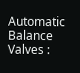Automatic Balance Valves :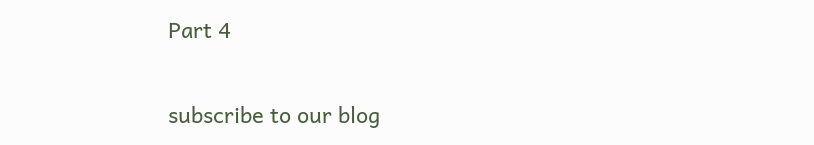Part 4


subscribe to our blog